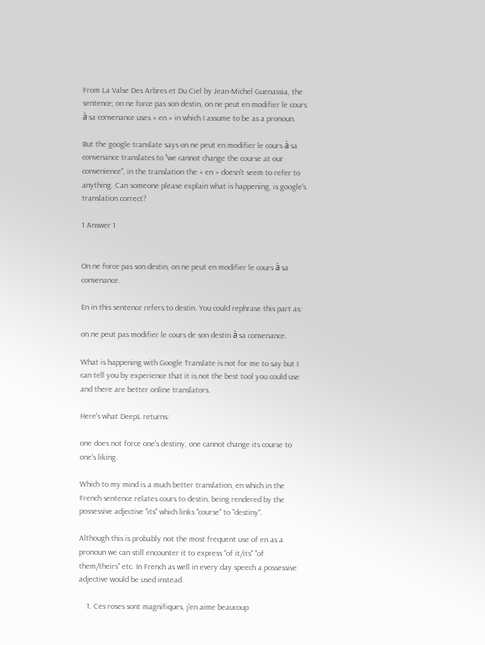From La Valse Des Arbres et Du Ciel by Jean-Michel Guenassia, the sentence; on ne force pas son destin, on ne peut en modifier le cours à sa convenance uses « en » in which I assume to be as a pronoun.

But the google translate says on ne peut en modifier le cours à sa convenance translates to "we cannot change the course at our convenience", in the translation the « en » doesn't seem to refer to anything. Can someone please explain what is happening, is google's translation correct?

1 Answer 1


On ne force pas son destin, on ne peut en modifier le cours à sa convenance.

En in this sentence refers to destin. You could rephrase this part as:

on ne peut pas modifier le cours de son destin à sa convenance.

What is happening with Google Translate is not for me to say but I can tell you by experience that it is not the best tool you could use and there are better online translators.

Here's what DeepL returns:

one does not force one's destiny, one cannot change its course to one's liking.

Which to my mind is a much better translation, en which in the French sentence relates cours to destin, being rendered by the possessive adjective "its" which links "course" to "destiny".

Although this is probably not the most frequent use of en as a pronoun we can still encounter it to express "of it/its" "of them/theirs" etc. In French as well in every day speech a possessive adjective would be used instead.

    1. Ces roses sont magnifiques, j'en aime beaucoup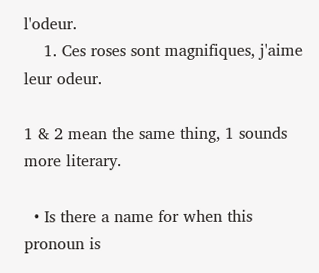l'odeur.
    1. Ces roses sont magnifiques, j'aime leur odeur.

1 & 2 mean the same thing, 1 sounds more literary.

  • Is there a name for when this pronoun is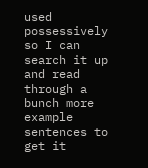used possessively so I can search it up and read through a bunch more example sentences to get it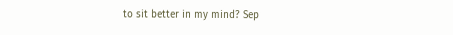to sit better in my mind? Sep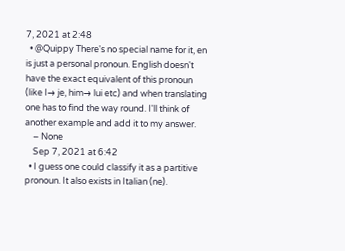7, 2021 at 2:48
  • @Quippy There's no special name for it, en is just a personal pronoun. English doesn't have the exact equivalent of this pronoun (like I→ je, him→ lui etc) and when translating one has to find the way round. I'll think of another example and add it to my answer.
    – None
    Sep 7, 2021 at 6:42
  • I guess one could classify it as a partitive pronoun. It also exists in Italian (ne).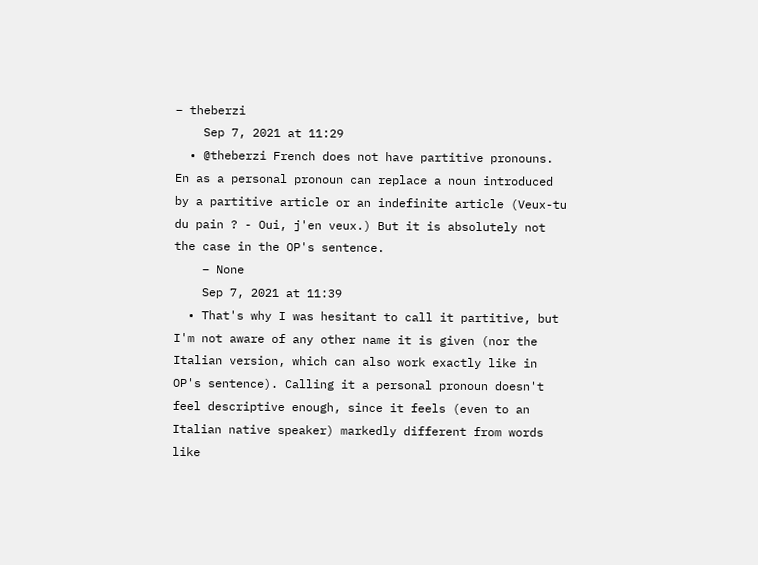– theberzi
    Sep 7, 2021 at 11:29
  • @theberzi French does not have partitive pronouns. En as a personal pronoun can replace a noun introduced by a partitive article or an indefinite article (Veux-tu du pain ? - Oui, j'en veux.) But it is absolutely not the case in the OP's sentence.
    – None
    Sep 7, 2021 at 11:39
  • That's why I was hesitant to call it partitive, but I'm not aware of any other name it is given (nor the Italian version, which can also work exactly like in OP's sentence). Calling it a personal pronoun doesn't feel descriptive enough, since it feels (even to an Italian native speaker) markedly different from words like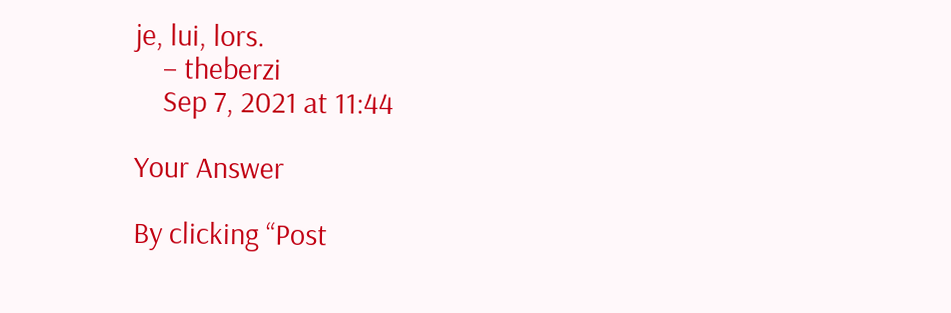je, lui, lors.
    – theberzi
    Sep 7, 2021 at 11:44

Your Answer

By clicking “Post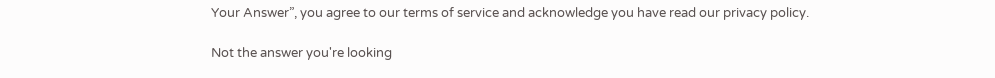Your Answer”, you agree to our terms of service and acknowledge you have read our privacy policy.

Not the answer you're looking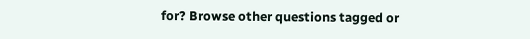for? Browse other questions tagged or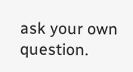ask your own question.